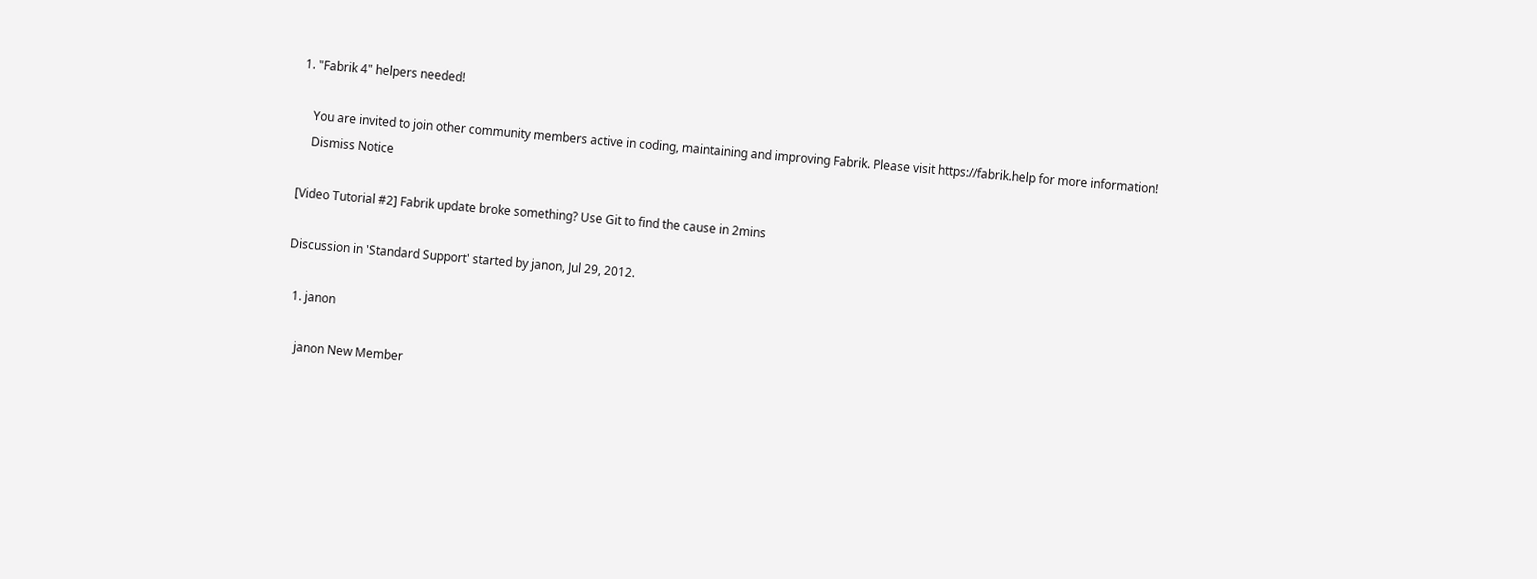1. "Fabrik 4" helpers needed!

    You are invited to join other community members active in coding, maintaining and improving Fabrik. Please visit https://fabrik.help for more information!
    Dismiss Notice

[Video Tutorial #2] Fabrik update broke something? Use Git to find the cause in 2mins

Discussion in 'Standard Support' started by janon, Jul 29, 2012.

  1. janon

    janon New Member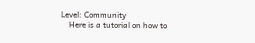Level: Community
    Here is a tutorial on how to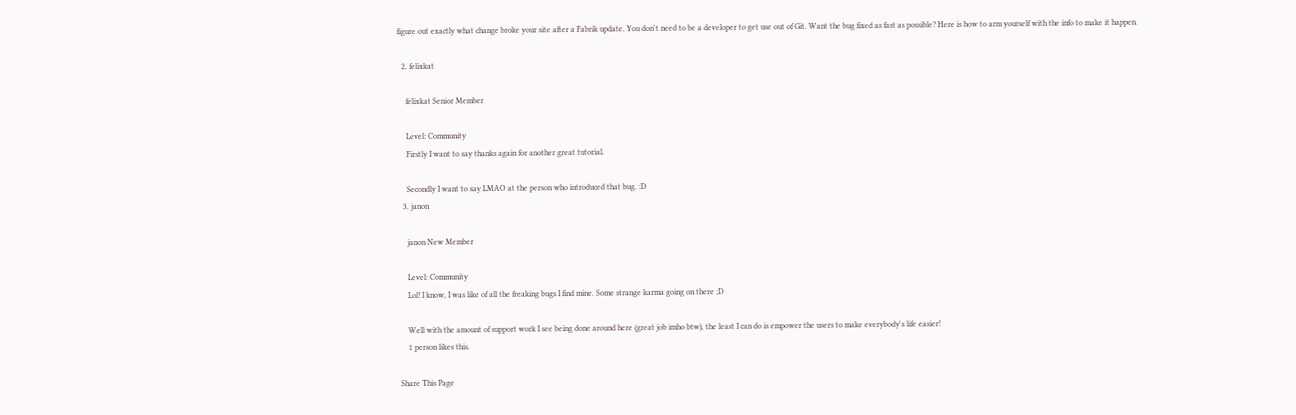figure out exactly what change broke your site after a Fabrik update. You don't need to be a developer to get use out of Git. Want the bug fixed as fast as possible? Here is how to arm yourself with the info to make it happen.

  2. felixkat

    felixkat Senior Member

    Level: Community
    Firstly I want to say thanks again for another great tutorial.

    Secondly I want to say LMAO at the person who introduced that bug. :D
  3. janon

    janon New Member

    Level: Community
    Lol! I know, I was like of all the freaking bugs I find mine. Some strange karma going on there ;D

    Well with the amount of support work I see being done around here (great job imho btw), the least I can do is empower the users to make everybody's life easier!
    1 person likes this.

Share This Page